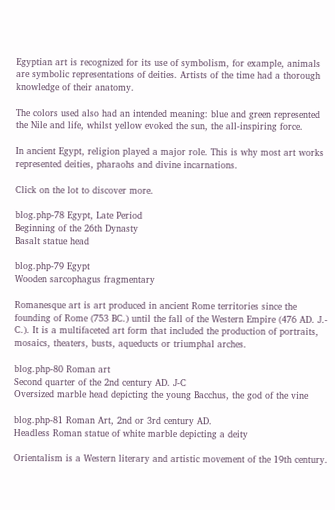Egyptian art is recognized for its use of symbolism, for example, animals are symbolic representations of deities. Artists of the time had a thorough knowledge of their anatomy.

The colors used also had an intended meaning: blue and green represented the Nile and life, whilst yellow evoked the sun, the all-inspiring force.

In ancient Egypt, religion played a major role. This is why most art works represented deities, pharaohs and divine incarnations.

Click on the lot to discover more.

blog.php-78 Egypt, Late Period
Beginning of the 26th Dynasty
Basalt statue head

blog.php-79 Egypt
Wooden sarcophagus fragmentary

Romanesque art is art produced in ancient Rome territories since the founding of Rome (753 BC.) until the fall of the Western Empire (476 AD. J.- C.). It is a multifaceted art form that included the production of portraits, mosaics, theaters, busts, aqueducts or triumphal arches.

blog.php-80 Roman art
Second quarter of the 2nd century AD. J-C
Oversized marble head depicting the young Bacchus, the god of the vine

blog.php-81 Roman Art, 2nd or 3rd century AD.
Headless Roman statue of white marble depicting a deity

Orientalism is a Western literary and artistic movement of the 19th century.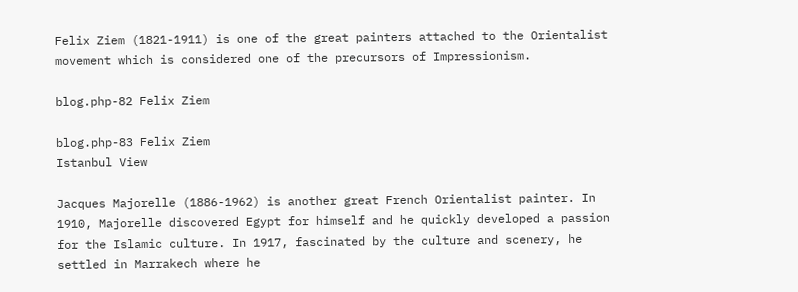Felix Ziem (1821-1911) is one of the great painters attached to the Orientalist movement which is considered one of the precursors of Impressionism.

blog.php-82 Felix Ziem

blog.php-83 Felix Ziem
Istanbul View

Jacques Majorelle (1886-1962) is another great French Orientalist painter. In 1910, Majorelle discovered Egypt for himself and he quickly developed a passion for the Islamic culture. In 1917, fascinated by the culture and scenery, he settled in Marrakech where he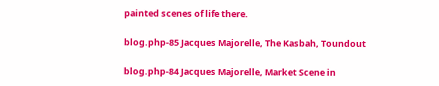painted scenes of life there.

blog.php-85 Jacques Majorelle, The Kasbah, Toundout

blog.php-84 Jacques Majorelle, Market Scene in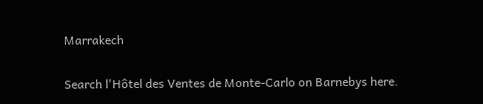Marrakech

Search l'Hôtel des Ventes de Monte-Carlo on Barnebys here.